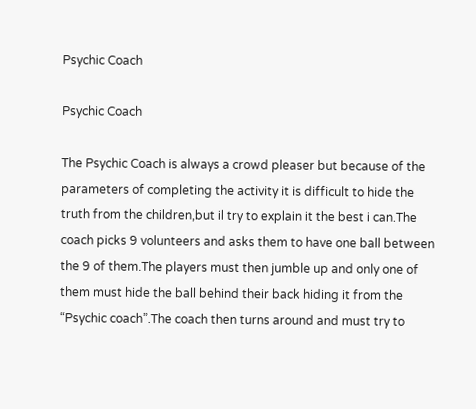Psychic Coach

Psychic Coach

The Psychic Coach is always a crowd pleaser but because of the parameters of completing the activity it is difficult to hide the truth from the children,but il try to explain it the best i can.The coach picks 9 volunteers and asks them to have one ball between the 9 of them.The players must then jumble up and only one of them must hide the ball behind their back hiding it from the “Psychic coach”.The coach then turns around and must try to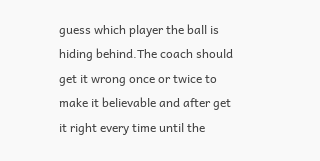guess which player the ball is hiding behind.The coach should get it wrong once or twice to make it believable and after get it right every time until the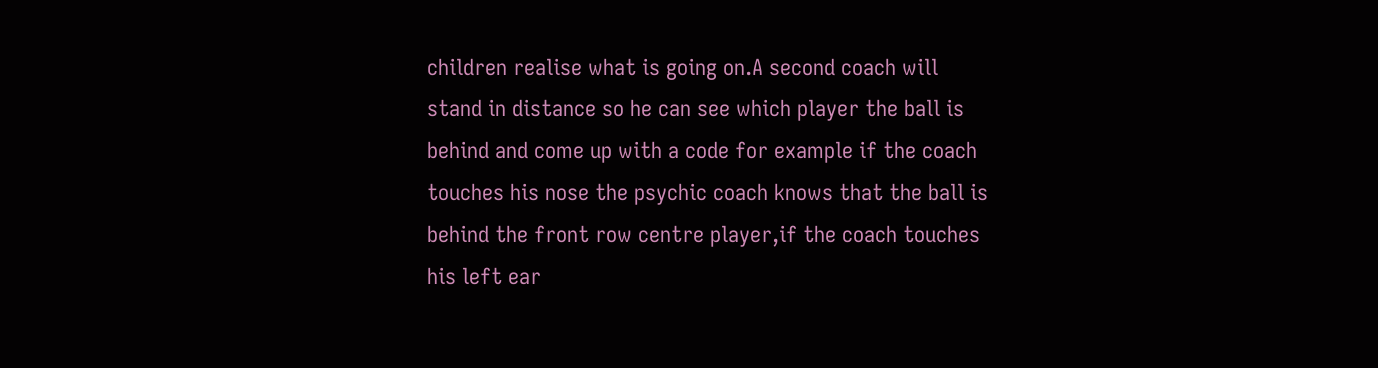children realise what is going on.A second coach will stand in distance so he can see which player the ball is behind and come up with a code for example if the coach touches his nose the psychic coach knows that the ball is behind the front row centre player,if the coach touches his left ear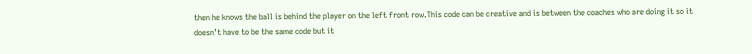then he knows the ball is behind the player on the left front row.This code can be creative and is between the coaches who are doing it so it doesn’t have to be the same code but it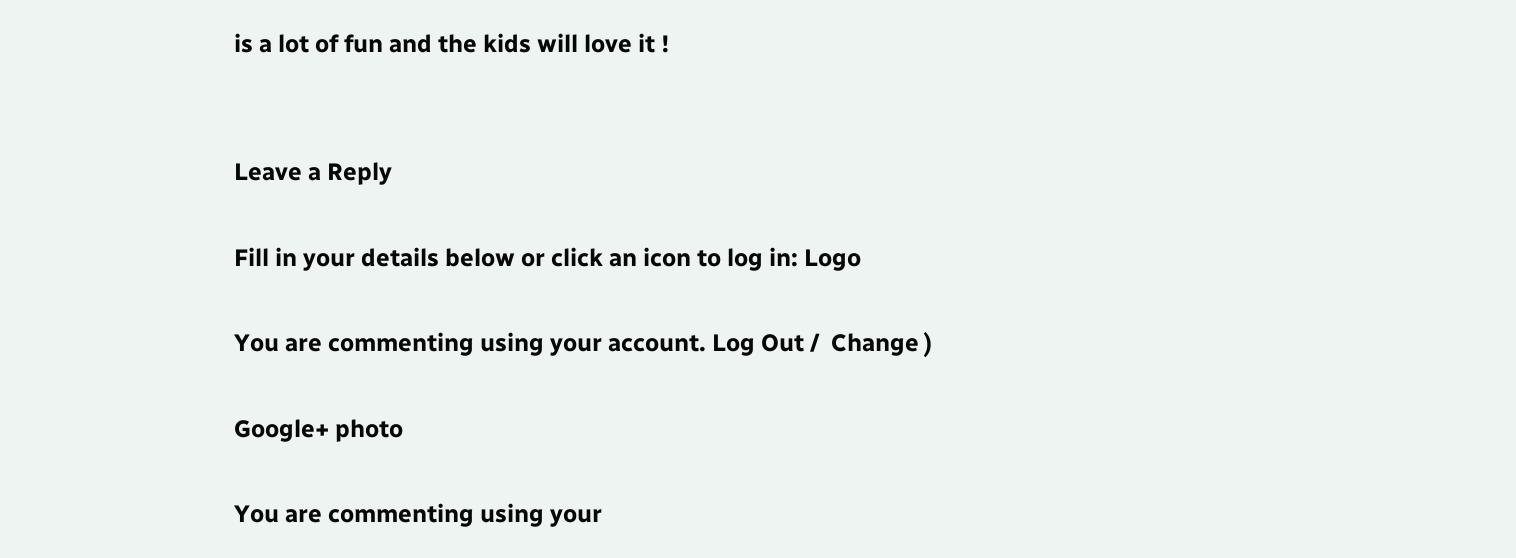is a lot of fun and the kids will love it !


Leave a Reply

Fill in your details below or click an icon to log in: Logo

You are commenting using your account. Log Out /  Change )

Google+ photo

You are commenting using your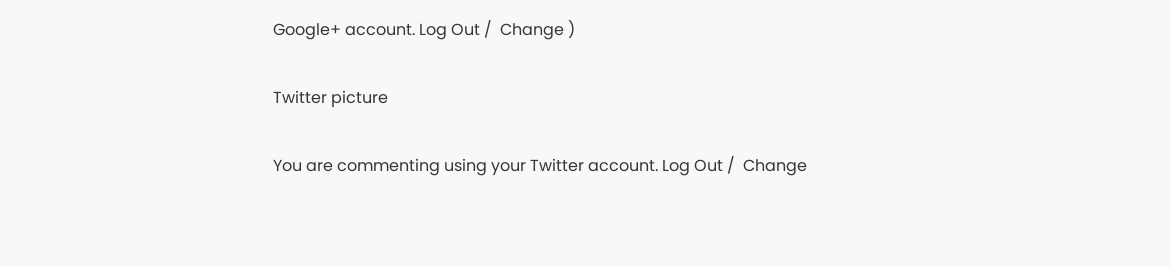Google+ account. Log Out /  Change )

Twitter picture

You are commenting using your Twitter account. Log Out /  Change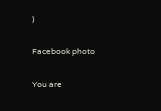)

Facebook photo

You are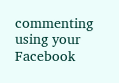commenting using your Facebook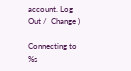account. Log Out /  Change )

Connecting to %s